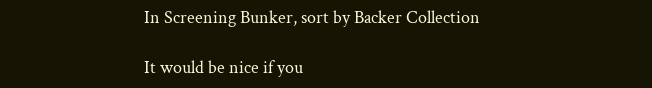In Screening Bunker, sort by Backer Collection

It would be nice if you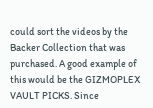could sort the videos by the Backer Collection that was purchased. A good example of this would be the GIZMOPLEX VAULT PICKS. Since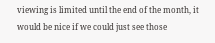viewing is limited until the end of the month, it would be nice if we could just see those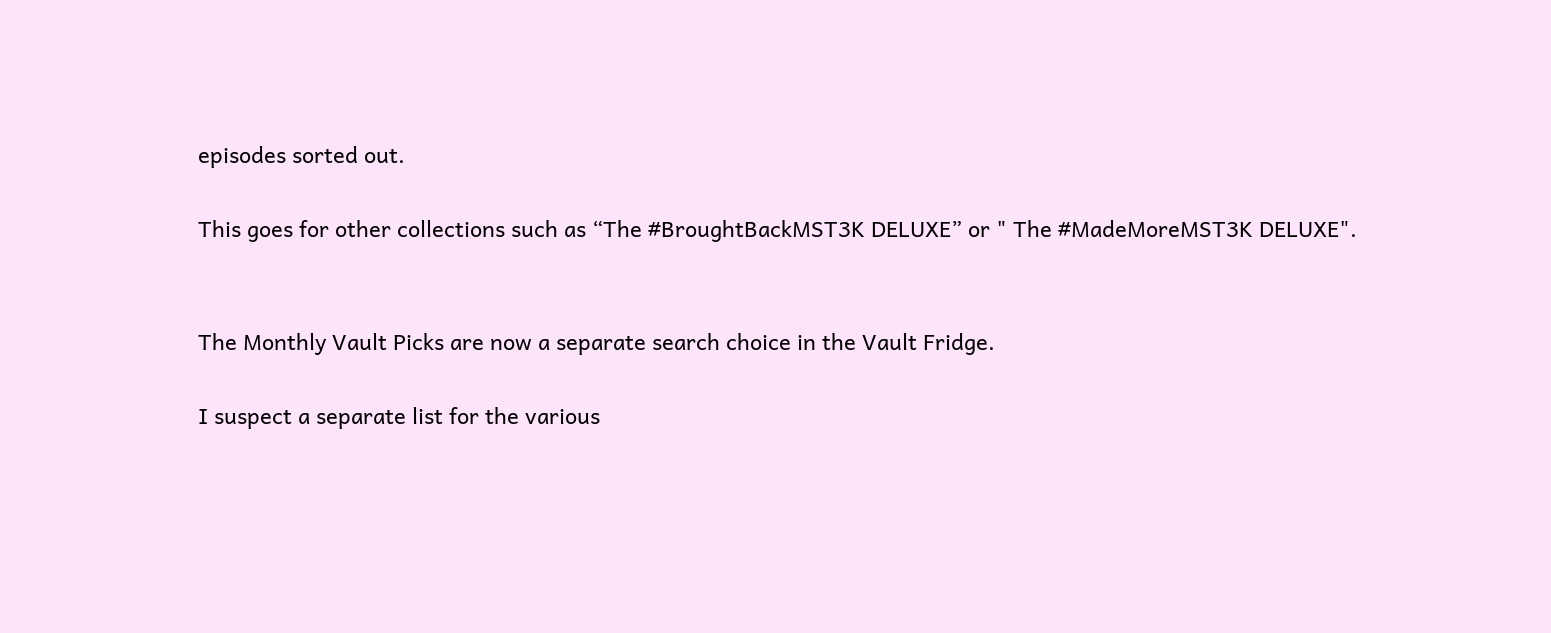episodes sorted out.

This goes for other collections such as “The #BroughtBackMST3K DELUXE” or " The #MadeMoreMST3K DELUXE".


The Monthly Vault Picks are now a separate search choice in the Vault Fridge.

I suspect a separate list for the various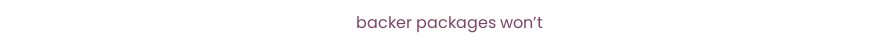backer packages won’t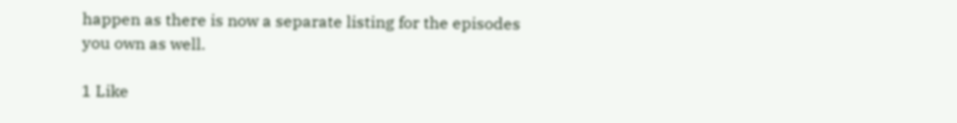happen as there is now a separate listing for the episodes you own as well.

1 Like